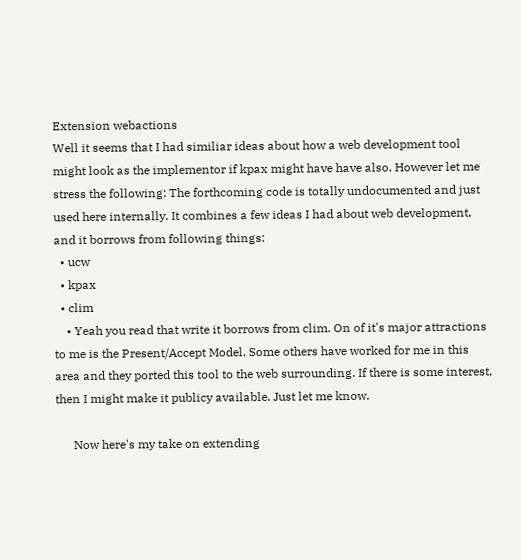Extension webactions
Well it seems that I had similiar ideas about how a web development tool might look as the implementor if kpax might have have also. However let me stress the following: The forthcoming code is totally undocumented and just used here internally. It combines a few ideas I had about web development, and it borrows from following things:
  • ucw
  • kpax
  • clim
    • Yeah you read that write it borrows from clim. On of it's major attractions to me is the Present/Accept Model. Some others have worked for me in this area and they ported this tool to the web surrounding. If there is some interest, then I might make it publicy available. Just let me know.

      Now here's my take on extending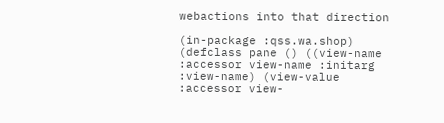webactions into that direction

(in-package :qss.wa.shop) (defclass pane () ((view-name :accessor view-name :initarg :view-name) (view-value :accessor view-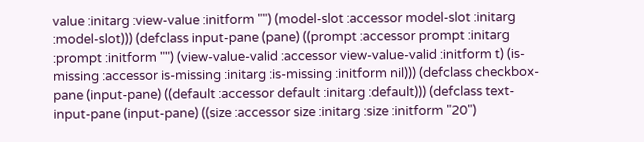value :initarg :view-value :initform "") (model-slot :accessor model-slot :initarg :model-slot))) (defclass input-pane (pane) ((prompt :accessor prompt :initarg :prompt :initform "") (view-value-valid :accessor view-value-valid :initform t) (is-missing :accessor is-missing :initarg :is-missing :initform nil))) (defclass checkbox-pane (input-pane) ((default :accessor default :initarg :default))) (defclass text-input-pane (input-pane) ((size :accessor size :initarg :size :initform "20")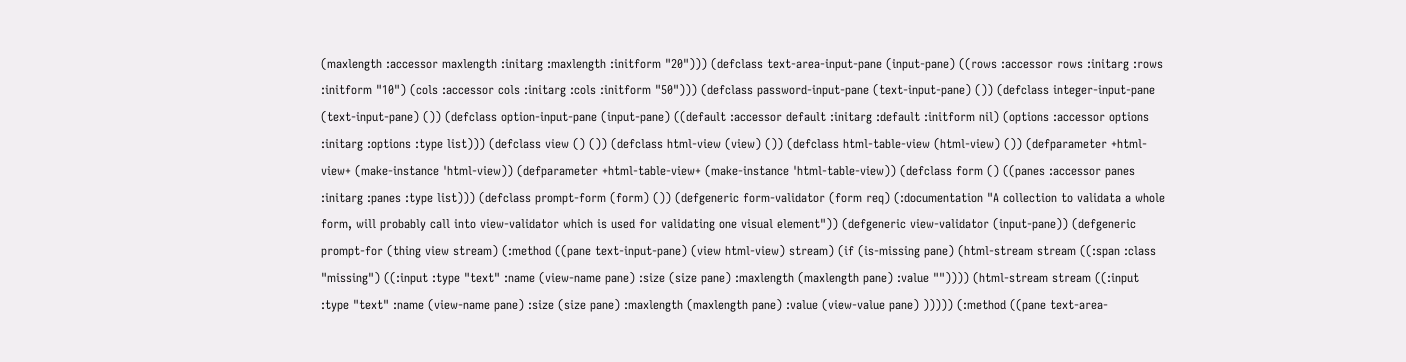(maxlength :accessor maxlength :initarg :maxlength :initform "20"))) (defclass text-area-input-pane (input-pane) ((rows :accessor rows :initarg :rows :initform "10") (cols :accessor cols :initarg :cols :initform "50"))) (defclass password-input-pane (text-input-pane) ()) (defclass integer-input-pane (text-input-pane) ()) (defclass option-input-pane (input-pane) ((default :accessor default :initarg :default :initform nil) (options :accessor options :initarg :options :type list))) (defclass view () ()) (defclass html-view (view) ()) (defclass html-table-view (html-view) ()) (defparameter +html-view+ (make-instance 'html-view)) (defparameter +html-table-view+ (make-instance 'html-table-view)) (defclass form () ((panes :accessor panes :initarg :panes :type list))) (defclass prompt-form (form) ()) (defgeneric form-validator (form req) (:documentation "A collection to validata a whole form, will probably call into view-validator which is used for validating one visual element")) (defgeneric view-validator (input-pane)) (defgeneric prompt-for (thing view stream) (:method ((pane text-input-pane) (view html-view) stream) (if (is-missing pane) (html-stream stream ((:span :class "missing") ((:input :type "text" :name (view-name pane) :size (size pane) :maxlength (maxlength pane) :value "")))) (html-stream stream ((:input :type "text" :name (view-name pane) :size (size pane) :maxlength (maxlength pane) :value (view-value pane) ))))) (:method ((pane text-area-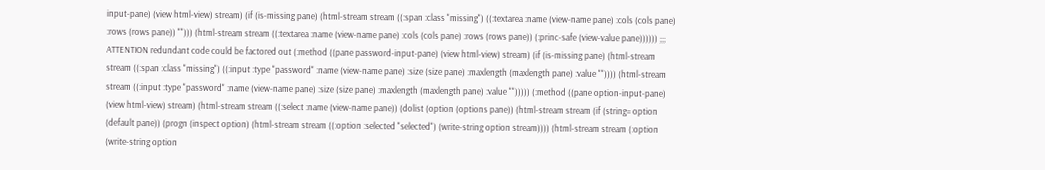input-pane) (view html-view) stream) (if (is-missing pane) (html-stream stream ((:span :class "missing") ((:textarea :name (view-name pane) :cols (cols pane) :rows (rows pane)) ""))) (html-stream stream ((:textarea :name (view-name pane) :cols (cols pane) :rows (rows pane)) (:princ-safe (view-value pane)))))) ;;; ATTENTION redundant code could be factored out (:method ((pane password-input-pane) (view html-view) stream) (if (is-missing pane) (html-stream stream ((:span :class "missing") ((:input :type "password" :name (view-name pane) :size (size pane) :maxlength (maxlength pane) :value "")))) (html-stream stream ((:input :type "password" :name (view-name pane) :size (size pane) :maxlength (maxlength pane) :value ""))))) (:method ((pane option-input-pane) (view html-view) stream) (html-stream stream ((:select :name (view-name pane)) (dolist (option (options pane)) (html-stream stream (if (string= option (default pane)) (progn (inspect option) (html-stream stream ((:option :selected "selected") (write-string option stream)))) (html-stream stream (:option (write-string option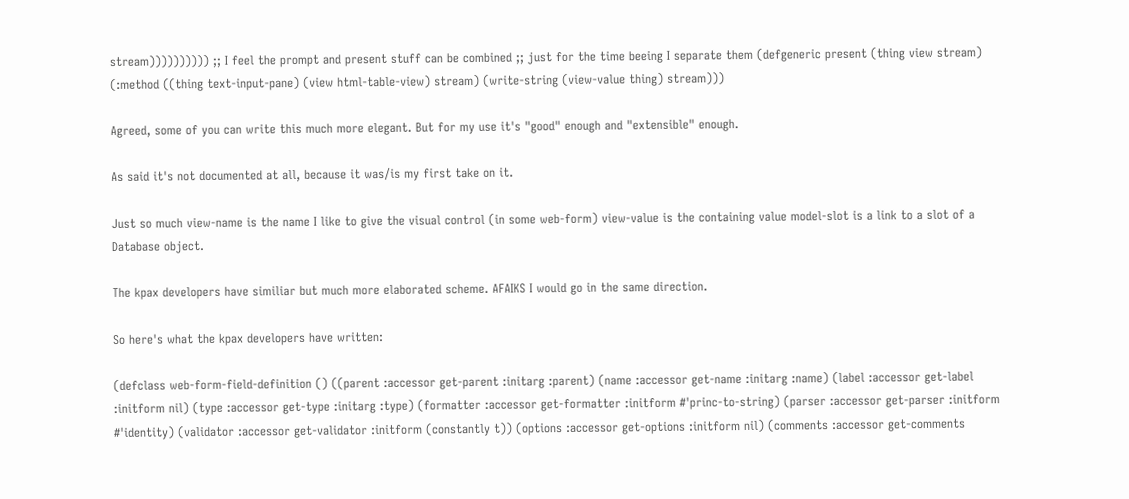stream)))))))))) ;; I feel the prompt and present stuff can be combined ;; just for the time beeing I separate them (defgeneric present (thing view stream) (:method ((thing text-input-pane) (view html-table-view) stream) (write-string (view-value thing) stream)))

Agreed, some of you can write this much more elegant. But for my use it's "good" enough and "extensible" enough.

As said it's not documented at all, because it was/is my first take on it.

Just so much view-name is the name I like to give the visual control (in some web-form) view-value is the containing value model-slot is a link to a slot of a Database object.

The kpax developers have similiar but much more elaborated scheme. AFAIKS I would go in the same direction.

So here's what the kpax developers have written:

(defclass web-form-field-definition () ((parent :accessor get-parent :initarg :parent) (name :accessor get-name :initarg :name) (label :accessor get-label :initform nil) (type :accessor get-type :initarg :type) (formatter :accessor get-formatter :initform #'princ-to-string) (parser :accessor get-parser :initform #'identity) (validator :accessor get-validator :initform (constantly t)) (options :accessor get-options :initform nil) (comments :accessor get-comments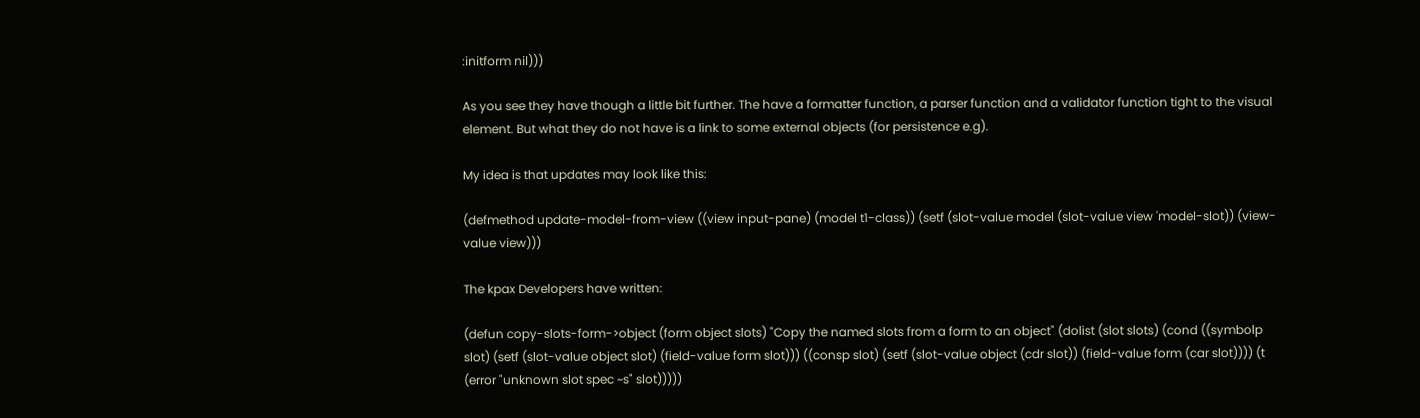:initform nil)))

As you see they have though a little bit further. The have a formatter function, a parser function and a validator function tight to the visual element. But what they do not have is a link to some external objects (for persistence e.g).

My idea is that updates may look like this:

(defmethod update-model-from-view ((view input-pane) (model t1-class)) (setf (slot-value model (slot-value view 'model-slot)) (view-value view)))

The kpax Developers have written:

(defun copy-slots-form->object (form object slots) "Copy the named slots from a form to an object" (dolist (slot slots) (cond ((symbolp slot) (setf (slot-value object slot) (field-value form slot))) ((consp slot) (setf (slot-value object (cdr slot)) (field-value form (car slot)))) (t (error "unknown slot spec ~s" slot)))))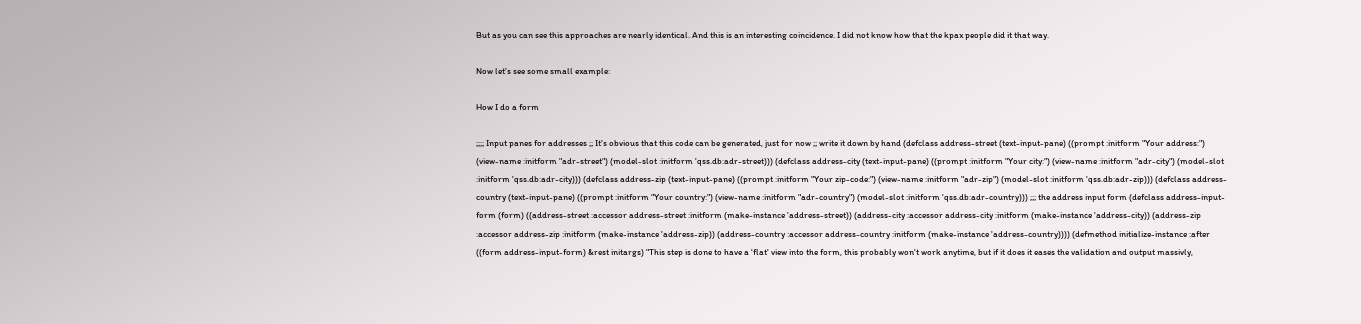But as you can see this approaches are nearly identical. And this is an interesting coincidence. I did not know how that the kpax people did it that way.

Now let's see some small example:

How I do a form

;;;; Input panes for addresses ;; It's obvious that this code can be generated, just for now ;; write it down by hand (defclass address-street (text-input-pane) ((prompt :initform "Your address:") (view-name :initform "adr-street") (model-slot :initform 'qss.db:adr-street))) (defclass address-city (text-input-pane) ((prompt :initform "Your city:") (view-name :initform "adr-city") (model-slot :initform 'qss.db:adr-city))) (defclass address-zip (text-input-pane) ((prompt :initform "Your zip-code:") (view-name :initform "adr-zip") (model-slot :initform 'qss.db:adr-zip))) (defclass address-country (text-input-pane) ((prompt :initform "Your country:") (view-name :initform "adr-country") (model-slot :initform 'qss.db:adr-country))) ;;; the address input form (defclass address-input-form (form) ((address-street :accessor address-street :initform (make-instance 'address-street)) (address-city :accessor address-city :initform (make-instance 'address-city)) (address-zip :accessor address-zip :initform (make-instance 'address-zip)) (address-country :accessor address-country :initform (make-instance 'address-country)))) (defmethod initialize-instance :after ((form address-input-form) &rest initargs) "This step is done to have a 'flat' view into the form, this probably won't work anytime, but if it does it eases the validation and output massivly,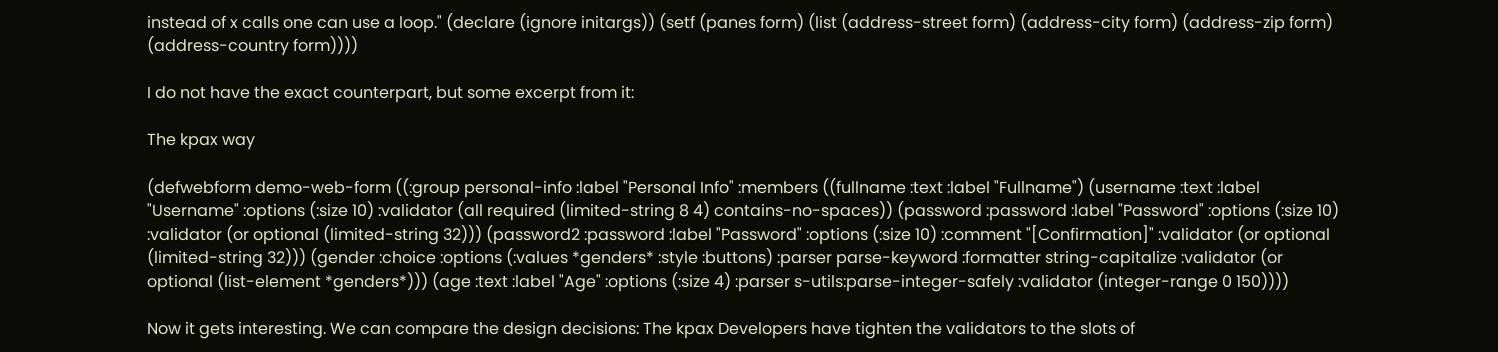instead of x calls one can use a loop." (declare (ignore initargs)) (setf (panes form) (list (address-street form) (address-city form) (address-zip form) (address-country form))))

I do not have the exact counterpart, but some excerpt from it:

The kpax way

(defwebform demo-web-form ((:group personal-info :label "Personal Info" :members ((fullname :text :label "Fullname") (username :text :label "Username" :options (:size 10) :validator (all required (limited-string 8 4) contains-no-spaces)) (password :password :label "Password" :options (:size 10) :validator (or optional (limited-string 32))) (password2 :password :label "Password" :options (:size 10) :comment "[Confirmation]" :validator (or optional (limited-string 32))) (gender :choice :options (:values *genders* :style :buttons) :parser parse-keyword :formatter string-capitalize :validator (or optional (list-element *genders*))) (age :text :label "Age" :options (:size 4) :parser s-utils:parse-integer-safely :validator (integer-range 0 150))))

Now it gets interesting. We can compare the design decisions: The kpax Developers have tighten the validators to the slots of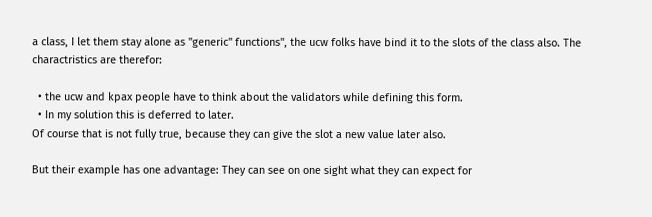a class, I let them stay alone as "generic" functions", the ucw folks have bind it to the slots of the class also. The charactristics are therefor:

  • the ucw and kpax people have to think about the validators while defining this form.
  • In my solution this is deferred to later.
Of course that is not fully true, because they can give the slot a new value later also.

But their example has one advantage: They can see on one sight what they can expect for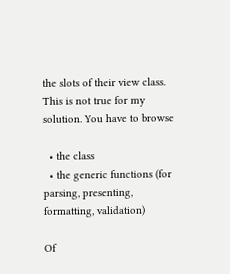the slots of their view class. This is not true for my solution. You have to browse

  • the class
  • the generic functions (for parsing, presenting, formatting, validation)

Of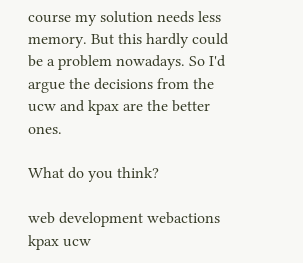course my solution needs less memory. But this hardly could be a problem nowadays. So I'd argue the decisions from the ucw and kpax are the better ones.

What do you think?

web development webactions kpax ucw